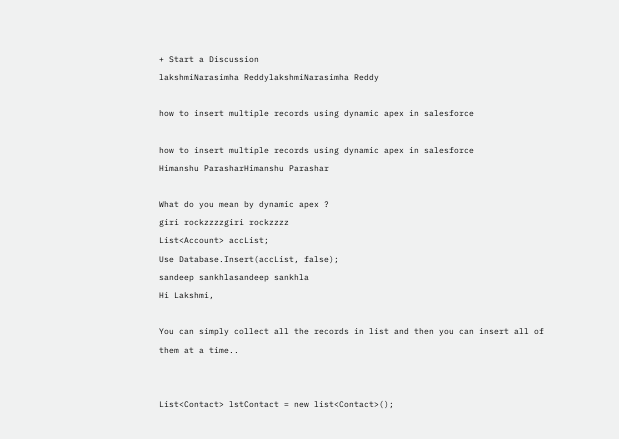+ Start a Discussion
lakshmiNarasimha ReddylakshmiNarasimha Reddy

how to insert multiple records using dynamic apex in salesforce

how to insert multiple records using dynamic apex in salesforce
Himanshu ParasharHimanshu Parashar

What do you mean by dynamic apex ?
giri rockzzzzgiri rockzzzz
List<Account> accList;
Use Database.Insert(accList, false);
sandeep sankhlasandeep sankhla
Hi Lakshmi,

You can simply collect all the records in list and then you can insert all of them at a time..


List<Contact> lstContact = new list<Contact>();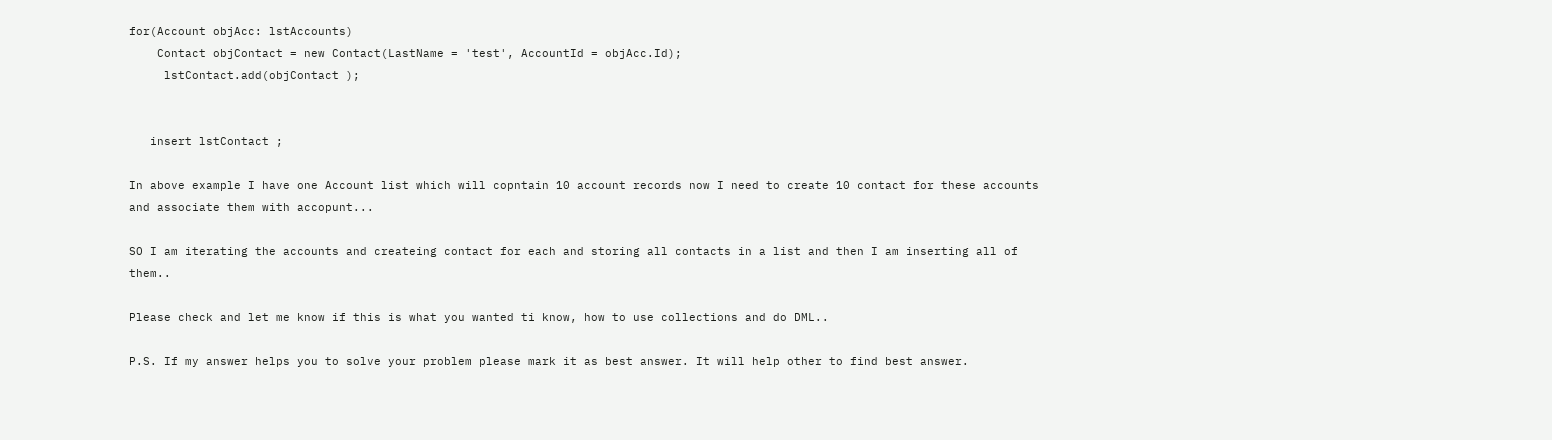for(Account objAcc: lstAccounts)
    Contact objContact = new Contact(LastName = 'test', AccountId = objAcc.Id);
     lstContact.add(objContact );


   insert lstContact ;

In above example I have one Account list which will copntain 10 account records now I need to create 10 contact for these accounts and associate them with accopunt...

SO I am iterating the accounts and createing contact for each and storing all contacts in a list and then I am inserting all of them..

Please check and let me know if this is what you wanted ti know, how to use collections and do DML..

P.S. If my answer helps you to solve your problem please mark it as best answer. It will help other to find best answer.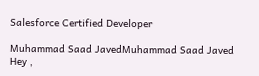Salesforce Certified Developer

Muhammad Saad JavedMuhammad Saad Javed
Hey ,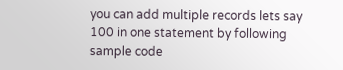you can add multiple records lets say 100 in one statement by following sample code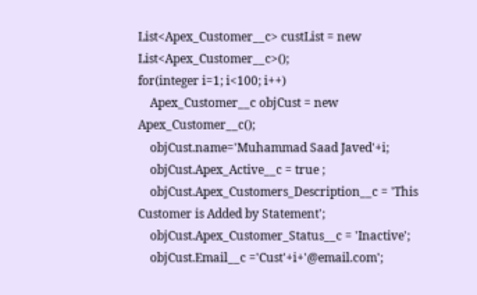List<Apex_Customer__c> custList = new List<Apex_Customer__c>();
for(integer i=1; i<100; i++)
    Apex_Customer__c objCust = new Apex_Customer__c();
    objCust.name='Muhammad Saad Javed'+i;
    objCust.Apex_Active__c = true ;
    objCust.Apex_Customers_Description__c = 'This Customer is Added by Statement';
    objCust.Apex_Customer_Status__c = 'Inactive';
    objCust.Email__c ='Cust'+i+'@email.com';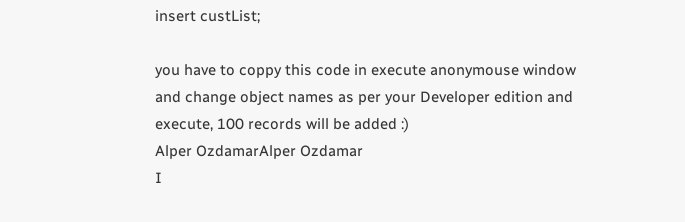insert custList;

you have to coppy this code in execute anonymouse window and change object names as per your Developer edition and execute, 100 records will be added :)
Alper OzdamarAlper Ozdamar
I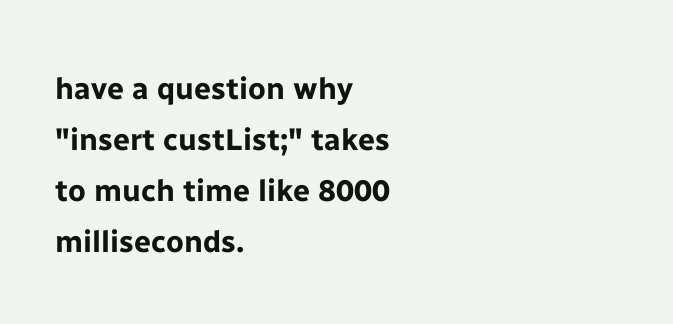have a question why "insert custList;" takes to much time like 8000 milliseconds.